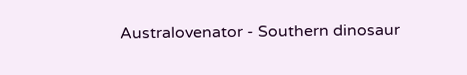Australovenator - Southern dinosaur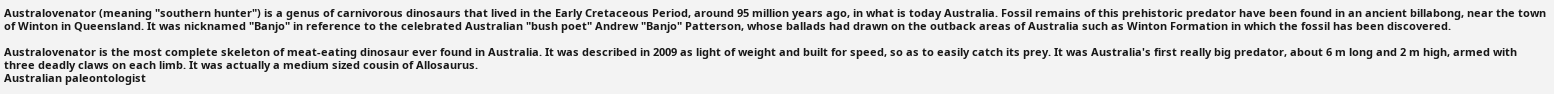Australovenator (meaning "southern hunter") is a genus of carnivorous dinosaurs that lived in the Early Cretaceous Period, around 95 million years ago, in what is today Australia. Fossil remains of this prehistoric predator have been found in an ancient billabong, near the town of Winton in Queensland. It was nicknamed "Banjo" in reference to the celebrated Australian "bush poet" Andrew "Banjo" Patterson, whose ballads had drawn on the outback areas of Australia such as Winton Formation in which the fossil has been discovered.

Australovenator is the most complete skeleton of meat-eating dinosaur ever found in Australia. It was described in 2009 as light of weight and built for speed, so as to easily catch its prey. It was Australia's first really big predator, about 6 m long and 2 m high, armed with three deadly claws on each limb. It was actually a medium sized cousin of Allosaurus.
Australian paleontologist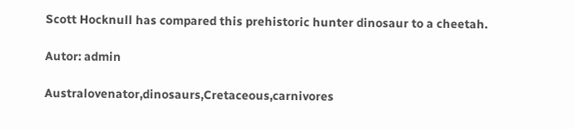Scott Hocknull has compared this prehistoric hunter dinosaur to a cheetah.

Autor: admin

Australovenator,dinosaurs,Cretaceous,carnivores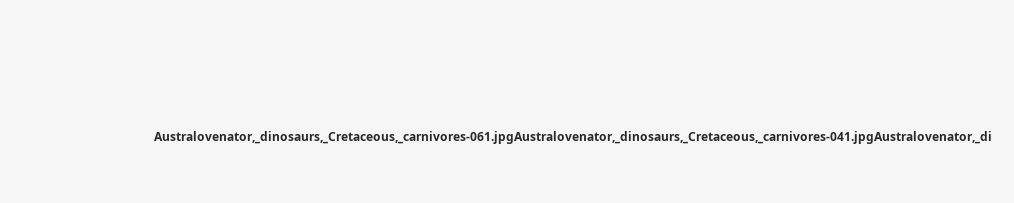Australovenator,_dinosaurs,_Cretaceous,_carnivores-061.jpgAustralovenator,_dinosaurs,_Cretaceous,_carnivores-041.jpgAustralovenator,_di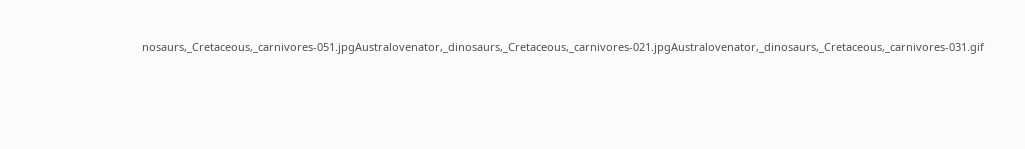nosaurs,_Cretaceous,_carnivores-051.jpgAustralovenator,_dinosaurs,_Cretaceous,_carnivores-021.jpgAustralovenator,_dinosaurs,_Cretaceous,_carnivores-031.gif